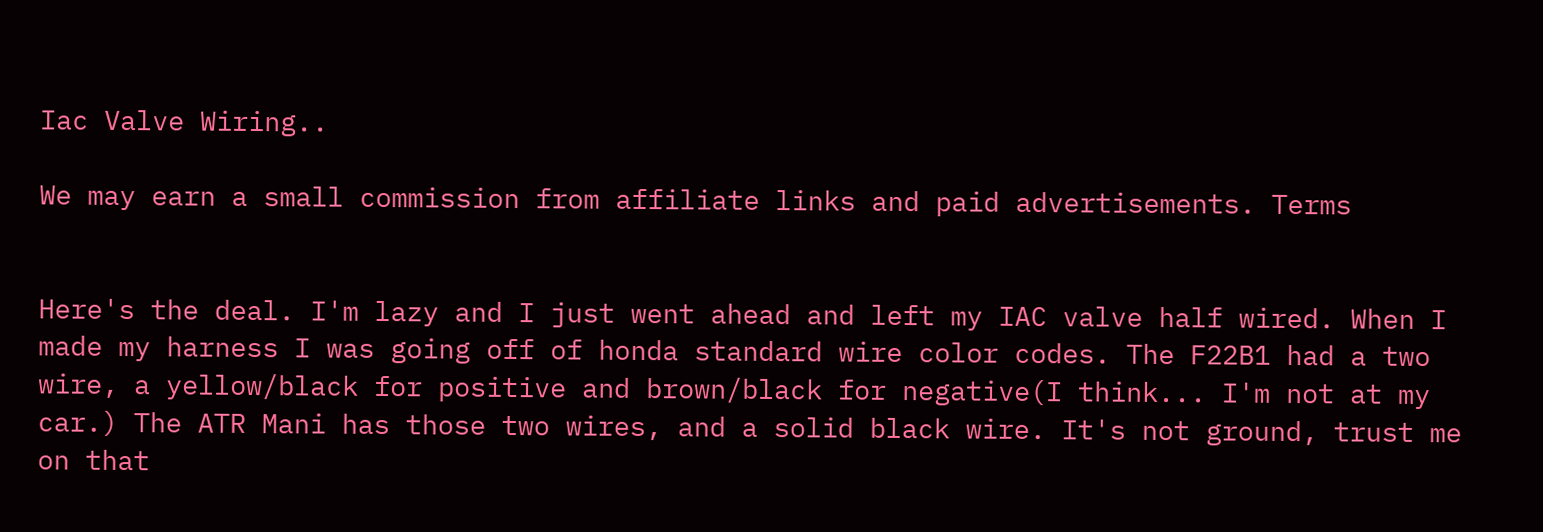Iac Valve Wiring..

We may earn a small commission from affiliate links and paid advertisements. Terms


Here's the deal. I'm lazy and I just went ahead and left my IAC valve half wired. When I made my harness I was going off of honda standard wire color codes. The F22B1 had a two wire, a yellow/black for positive and brown/black for negative(I think... I'm not at my car.) The ATR Mani has those two wires, and a solid black wire. It's not ground, trust me on that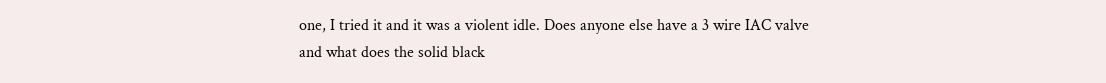one, I tried it and it was a violent idle. Does anyone else have a 3 wire IAC valve and what does the solid black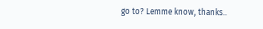go to? Lemme know, thanks..